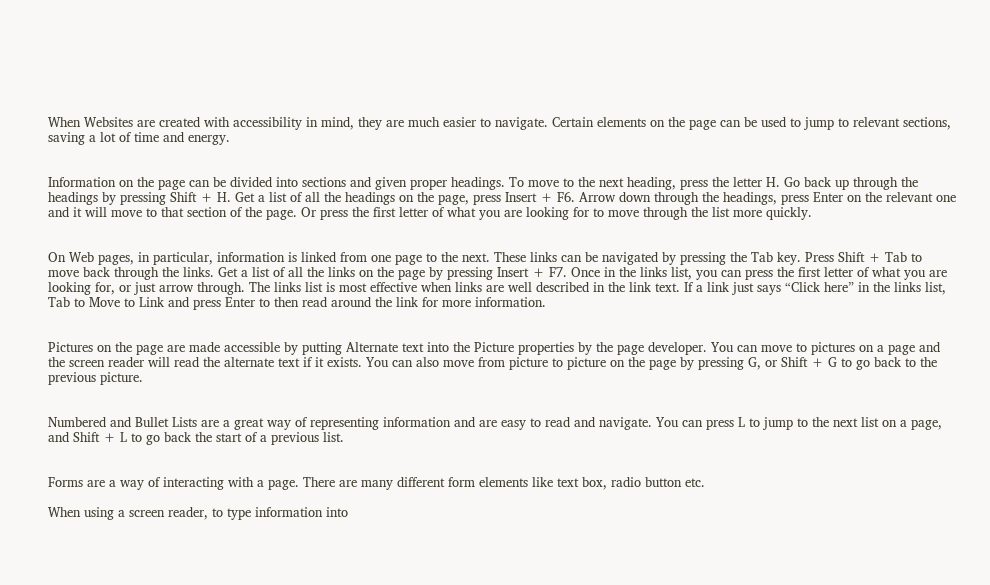When Websites are created with accessibility in mind, they are much easier to navigate. Certain elements on the page can be used to jump to relevant sections, saving a lot of time and energy.


Information on the page can be divided into sections and given proper headings. To move to the next heading, press the letter H. Go back up through the headings by pressing Shift + H. Get a list of all the headings on the page, press Insert + F6. Arrow down through the headings, press Enter on the relevant one and it will move to that section of the page. Or press the first letter of what you are looking for to move through the list more quickly.


On Web pages, in particular, information is linked from one page to the next. These links can be navigated by pressing the Tab key. Press Shift + Tab to move back through the links. Get a list of all the links on the page by pressing Insert + F7. Once in the links list, you can press the first letter of what you are looking for, or just arrow through. The links list is most effective when links are well described in the link text. If a link just says “Click here” in the links list, Tab to Move to Link and press Enter to then read around the link for more information.


Pictures on the page are made accessible by putting Alternate text into the Picture properties by the page developer. You can move to pictures on a page and the screen reader will read the alternate text if it exists. You can also move from picture to picture on the page by pressing G, or Shift + G to go back to the previous picture.


Numbered and Bullet Lists are a great way of representing information and are easy to read and navigate. You can press L to jump to the next list on a page, and Shift + L to go back the start of a previous list.


Forms are a way of interacting with a page. There are many different form elements like text box, radio button etc.

When using a screen reader, to type information into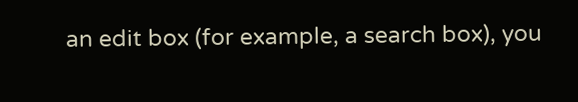an edit box (for example, a search box), you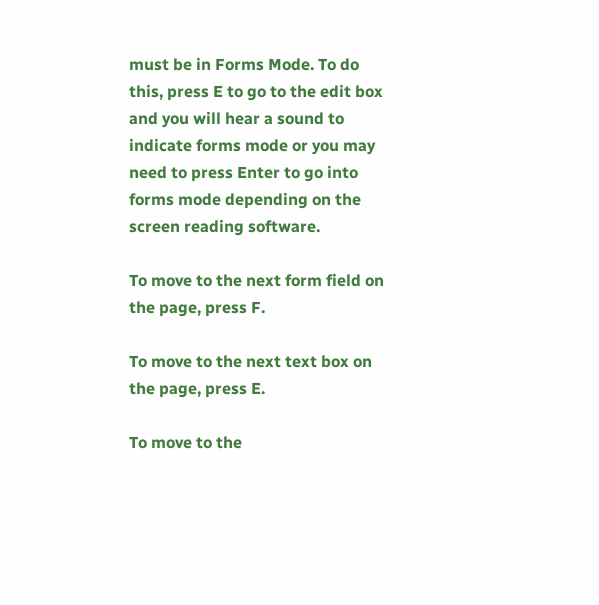must be in Forms Mode. To do this, press E to go to the edit box and you will hear a sound to indicate forms mode or you may need to press Enter to go into forms mode depending on the screen reading software.

To move to the next form field on the page, press F.

To move to the next text box on the page, press E.

To move to the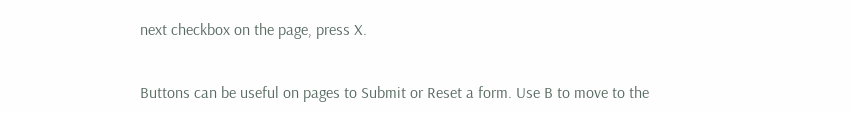next checkbox on the page, press X.


Buttons can be useful on pages to Submit or Reset a form. Use B to move to the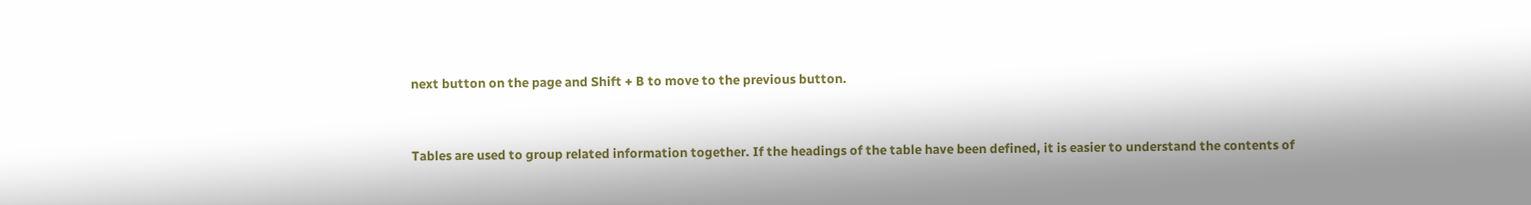next button on the page and Shift + B to move to the previous button.


Tables are used to group related information together. If the headings of the table have been defined, it is easier to understand the contents of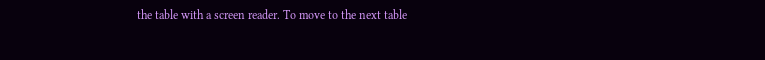the table with a screen reader. To move to the next table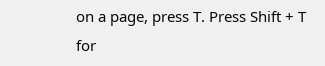on a page, press T. Press Shift + T for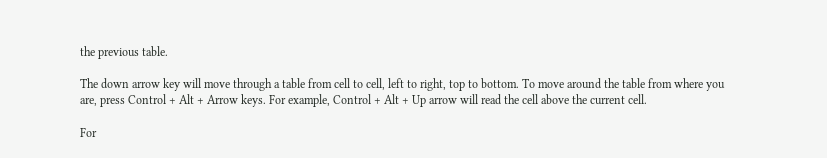the previous table.

The down arrow key will move through a table from cell to cell, left to right, top to bottom. To move around the table from where you are, press Control + Alt + Arrow keys. For example, Control + Alt + Up arrow will read the cell above the current cell.

For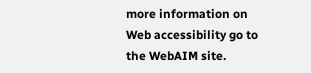more information on Web accessibility go to the WebAIM site.